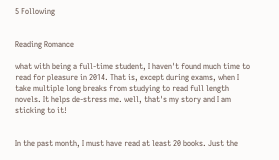5 Following


Reading Romance

what with being a full-time student, I haven't found much time to read for pleasure in 2014. That is, except during exams, when I take multiple long breaks from studying to read full length novels. It helps de-stress me. well, that's my story and I am sticking to it!


In the past month, I must have read at least 20 books. Just the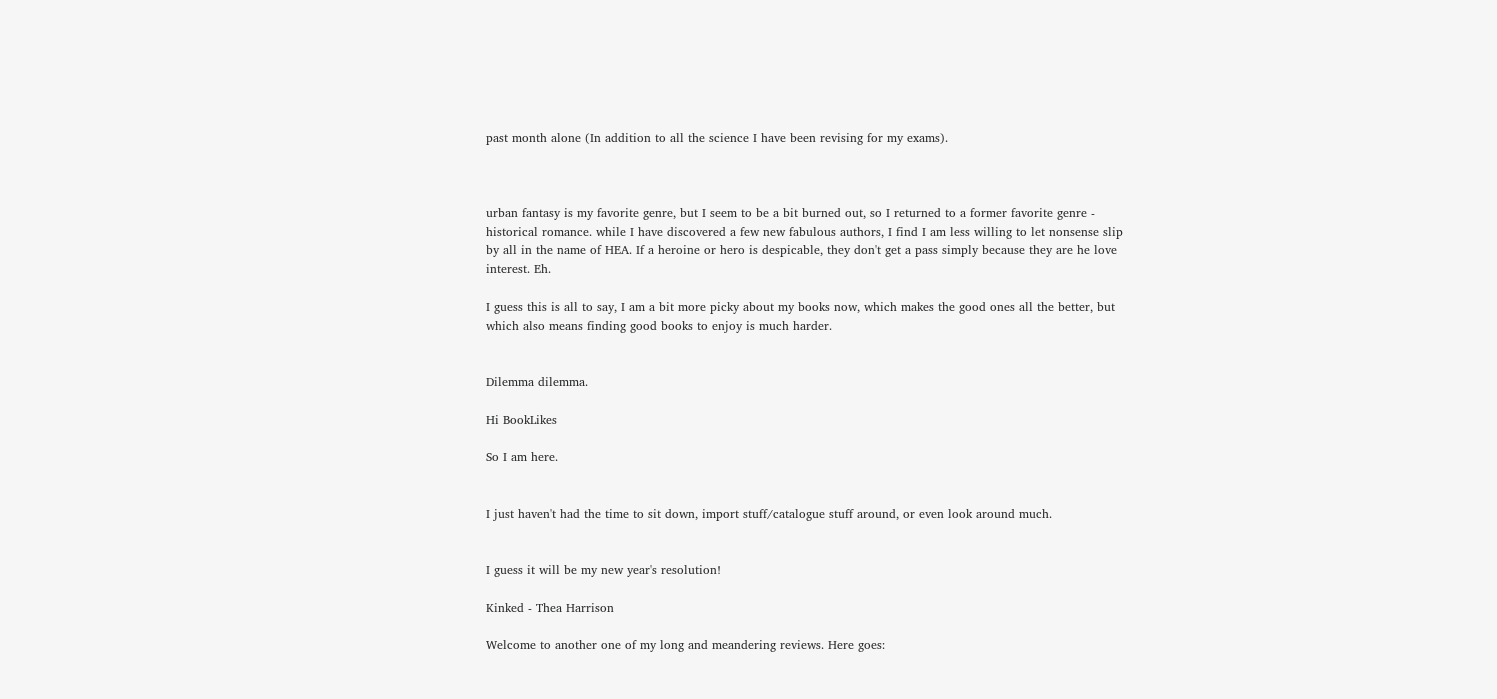past month alone (In addition to all the science I have been revising for my exams).



urban fantasy is my favorite genre, but I seem to be a bit burned out, so I returned to a former favorite genre - historical romance. while I have discovered a few new fabulous authors, I find I am less willing to let nonsense slip by all in the name of HEA. If a heroine or hero is despicable, they don't get a pass simply because they are he love interest. Eh.

I guess this is all to say, I am a bit more picky about my books now, which makes the good ones all the better, but which also means finding good books to enjoy is much harder.


Dilemma dilemma.

Hi BookLikes

So I am here.


I just haven't had the time to sit down, import stuff/catalogue stuff around, or even look around much.


I guess it will be my new year's resolution!

Kinked - Thea Harrison

Welcome to another one of my long and meandering reviews. Here goes: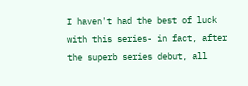I haven't had the best of luck with this series- in fact, after the superb series debut, all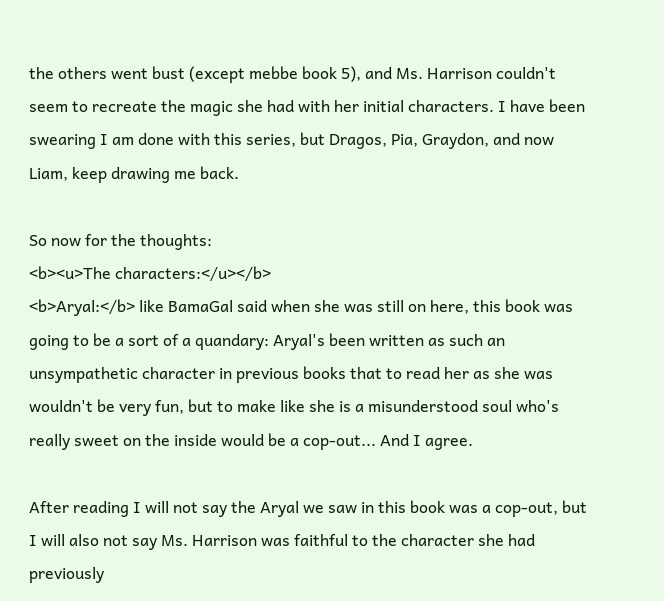the others went bust (except mebbe book 5), and Ms. Harrison couldn't seem to recreate the magic she had with her initial characters. I have been swearing I am done with this series, but Dragos, Pia, Graydon, and now Liam, keep drawing me back.

So now for the thoughts:
<b><u>The characters:</u></b>
<b>Aryal:</b> like BamaGal said when she was still on here, this book was going to be a sort of a quandary: Aryal's been written as such an unsympathetic character in previous books that to read her as she was wouldn't be very fun, but to make like she is a misunderstood soul who's really sweet on the inside would be a cop-out... And I agree.

After reading I will not say the Aryal we saw in this book was a cop-out, but I will also not say Ms. Harrison was faithful to the character she had previously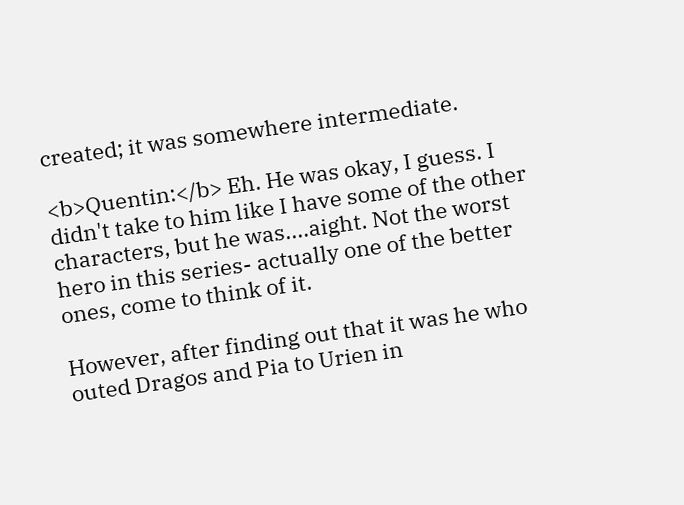created; it was somewhere intermediate.

<b>Quentin:</b> Eh. He was okay, I guess. I didn't take to him like I have some of the other characters, but he was....aight. Not the worst hero in this series- actually one of the better ones, come to think of it.

However, after finding out that it was he who outed Dragos and Pia to Urien in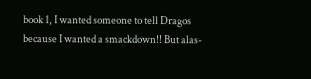book 1, I wanted someone to tell Dragos because I wanted a smackdown!! But alas-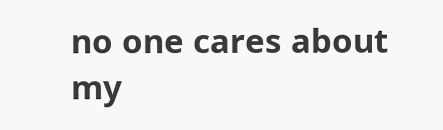no one cares about my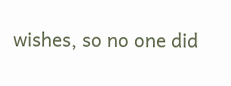wishes, so no one did